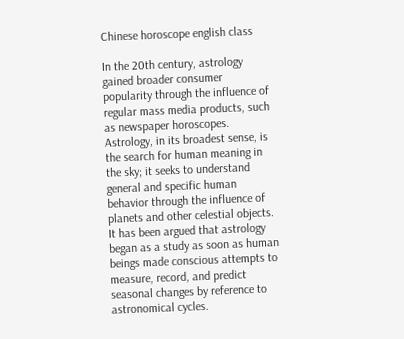Chinese horoscope english class

In the 20th century, astrology gained broader consumer popularity through the influence of regular mass media products, such as newspaper horoscopes. Astrology, in its broadest sense, is the search for human meaning in the sky; it seeks to understand general and specific human behavior through the influence of planets and other celestial objects. It has been argued that astrology began as a study as soon as human beings made conscious attempts to measure, record, and predict seasonal changes by reference to astronomical cycles.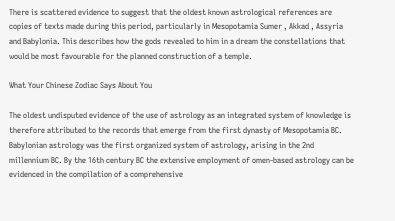There is scattered evidence to suggest that the oldest known astrological references are copies of texts made during this period, particularly in Mesopotamia Sumer , Akkad , Assyria and Babylonia. This describes how the gods revealed to him in a dream the constellations that would be most favourable for the planned construction of a temple.

What Your Chinese Zodiac Says About You

The oldest undisputed evidence of the use of astrology as an integrated system of knowledge is therefore attributed to the records that emerge from the first dynasty of Mesopotamia BC. Babylonian astrology was the first organized system of astrology, arising in the 2nd millennium BC. By the 16th century BC the extensive employment of omen-based astrology can be evidenced in the compilation of a comprehensive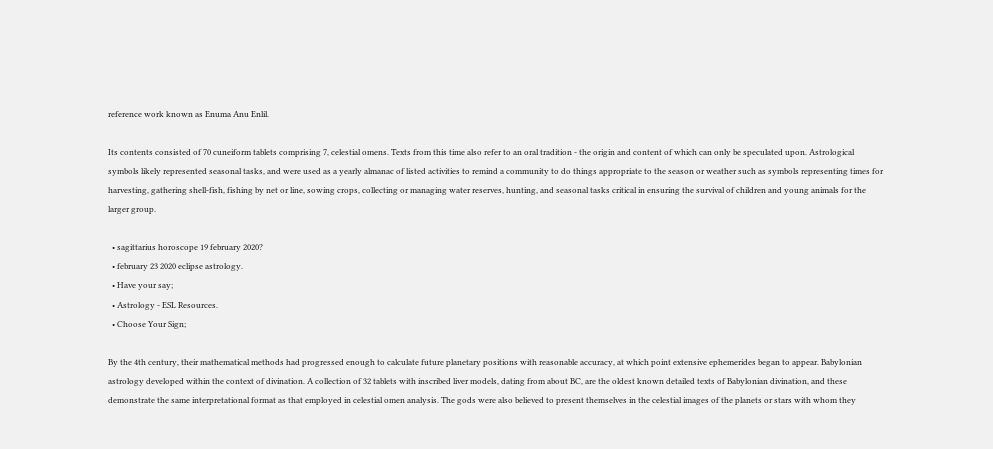reference work known as Enuma Anu Enlil.

Its contents consisted of 70 cuneiform tablets comprising 7, celestial omens. Texts from this time also refer to an oral tradition - the origin and content of which can only be speculated upon. Astrological symbols likely represented seasonal tasks, and were used as a yearly almanac of listed activities to remind a community to do things appropriate to the season or weather such as symbols representing times for harvesting, gathering shell-fish, fishing by net or line, sowing crops, collecting or managing water reserves, hunting, and seasonal tasks critical in ensuring the survival of children and young animals for the larger group.

  • sagittarius horoscope 19 february 2020?
  • february 23 2020 eclipse astrology.
  • Have your say;
  • Astrology - ESL Resources.
  • Choose Your Sign;

By the 4th century, their mathematical methods had progressed enough to calculate future planetary positions with reasonable accuracy, at which point extensive ephemerides began to appear. Babylonian astrology developed within the context of divination. A collection of 32 tablets with inscribed liver models, dating from about BC, are the oldest known detailed texts of Babylonian divination, and these demonstrate the same interpretational format as that employed in celestial omen analysis. The gods were also believed to present themselves in the celestial images of the planets or stars with whom they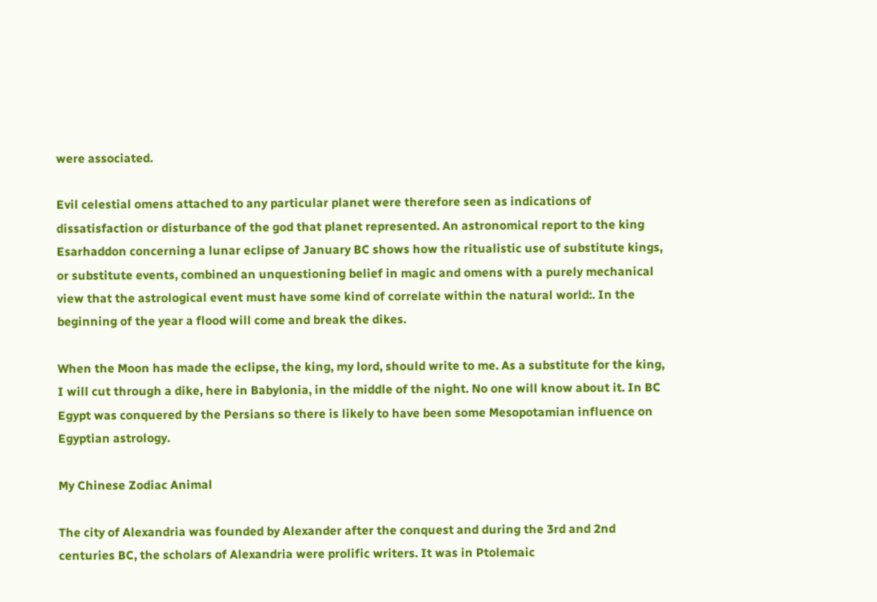were associated.

Evil celestial omens attached to any particular planet were therefore seen as indications of dissatisfaction or disturbance of the god that planet represented. An astronomical report to the king Esarhaddon concerning a lunar eclipse of January BC shows how the ritualistic use of substitute kings, or substitute events, combined an unquestioning belief in magic and omens with a purely mechanical view that the astrological event must have some kind of correlate within the natural world:. In the beginning of the year a flood will come and break the dikes.

When the Moon has made the eclipse, the king, my lord, should write to me. As a substitute for the king, I will cut through a dike, here in Babylonia, in the middle of the night. No one will know about it. In BC Egypt was conquered by the Persians so there is likely to have been some Mesopotamian influence on Egyptian astrology.

My Chinese Zodiac Animal

The city of Alexandria was founded by Alexander after the conquest and during the 3rd and 2nd centuries BC, the scholars of Alexandria were prolific writers. It was in Ptolemaic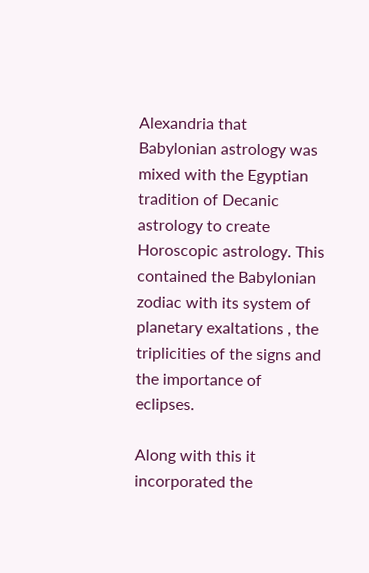Alexandria that Babylonian astrology was mixed with the Egyptian tradition of Decanic astrology to create Horoscopic astrology. This contained the Babylonian zodiac with its system of planetary exaltations , the triplicities of the signs and the importance of eclipses.

Along with this it incorporated the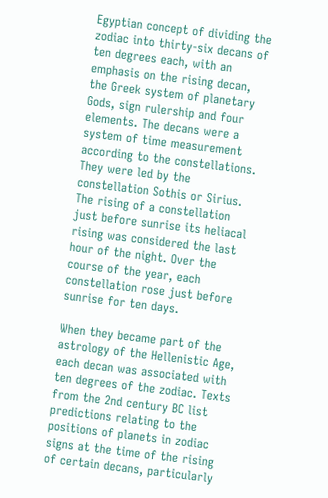Egyptian concept of dividing the zodiac into thirty-six decans of ten degrees each, with an emphasis on the rising decan, the Greek system of planetary Gods, sign rulership and four elements. The decans were a system of time measurement according to the constellations. They were led by the constellation Sothis or Sirius. The rising of a constellation just before sunrise its heliacal rising was considered the last hour of the night. Over the course of the year, each constellation rose just before sunrise for ten days.

When they became part of the astrology of the Hellenistic Age, each decan was associated with ten degrees of the zodiac. Texts from the 2nd century BC list predictions relating to the positions of planets in zodiac signs at the time of the rising of certain decans, particularly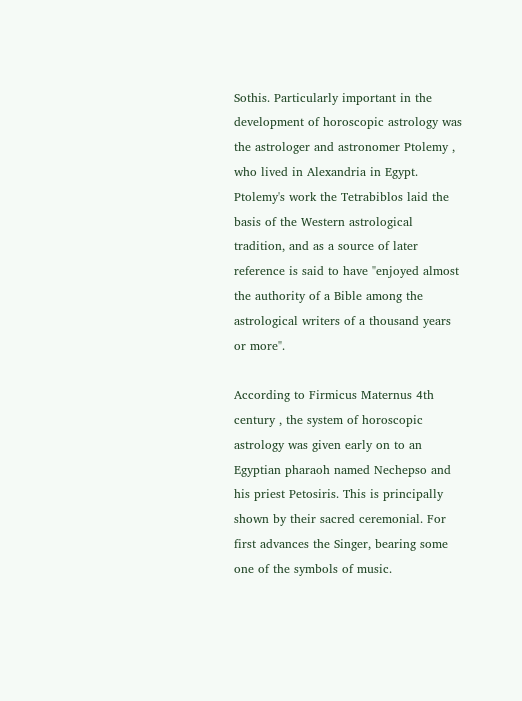Sothis. Particularly important in the development of horoscopic astrology was the astrologer and astronomer Ptolemy , who lived in Alexandria in Egypt. Ptolemy's work the Tetrabiblos laid the basis of the Western astrological tradition, and as a source of later reference is said to have "enjoyed almost the authority of a Bible among the astrological writers of a thousand years or more".

According to Firmicus Maternus 4th century , the system of horoscopic astrology was given early on to an Egyptian pharaoh named Nechepso and his priest Petosiris. This is principally shown by their sacred ceremonial. For first advances the Singer, bearing some one of the symbols of music.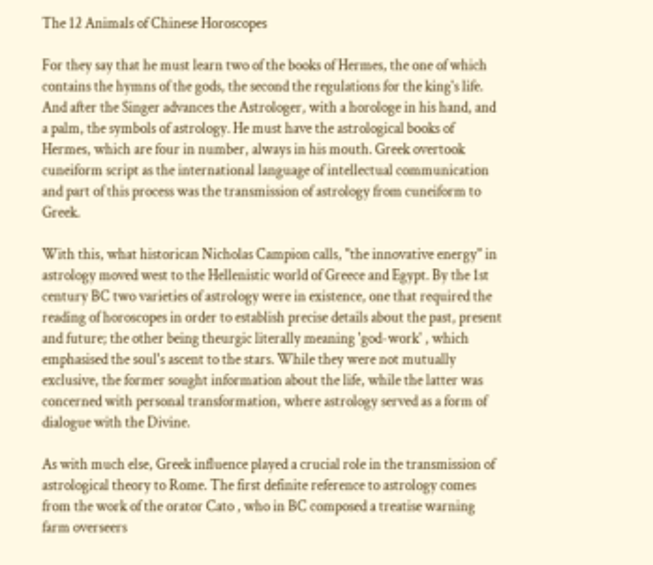The 12 Animals of Chinese Horoscopes

For they say that he must learn two of the books of Hermes, the one of which contains the hymns of the gods, the second the regulations for the king's life. And after the Singer advances the Astrologer, with a horologe in his hand, and a palm, the symbols of astrology. He must have the astrological books of Hermes, which are four in number, always in his mouth. Greek overtook cuneiform script as the international language of intellectual communication and part of this process was the transmission of astrology from cuneiform to Greek.

With this, what historican Nicholas Campion calls, "the innovative energy" in astrology moved west to the Hellenistic world of Greece and Egypt. By the 1st century BC two varieties of astrology were in existence, one that required the reading of horoscopes in order to establish precise details about the past, present and future; the other being theurgic literally meaning 'god-work' , which emphasised the soul's ascent to the stars. While they were not mutually exclusive, the former sought information about the life, while the latter was concerned with personal transformation, where astrology served as a form of dialogue with the Divine.

As with much else, Greek influence played a crucial role in the transmission of astrological theory to Rome. The first definite reference to astrology comes from the work of the orator Cato , who in BC composed a treatise warning farm overseers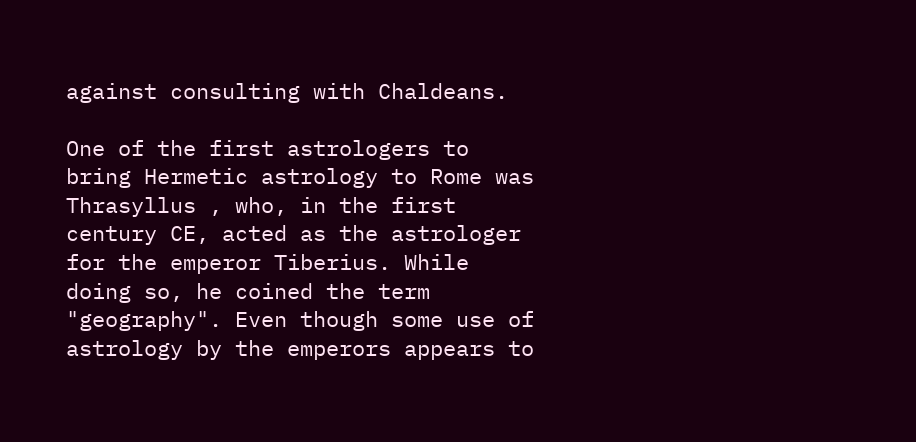against consulting with Chaldeans.

One of the first astrologers to bring Hermetic astrology to Rome was Thrasyllus , who, in the first century CE, acted as the astrologer for the emperor Tiberius. While doing so, he coined the term "geography". Even though some use of astrology by the emperors appears to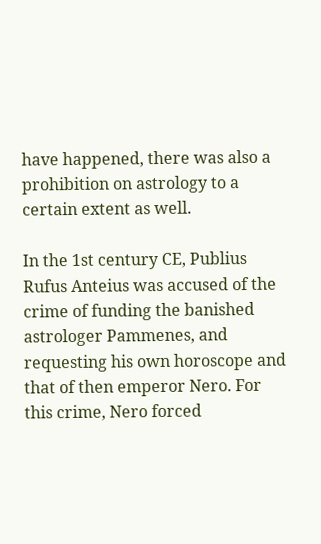have happened, there was also a prohibition on astrology to a certain extent as well.

In the 1st century CE, Publius Rufus Anteius was accused of the crime of funding the banished astrologer Pammenes, and requesting his own horoscope and that of then emperor Nero. For this crime, Nero forced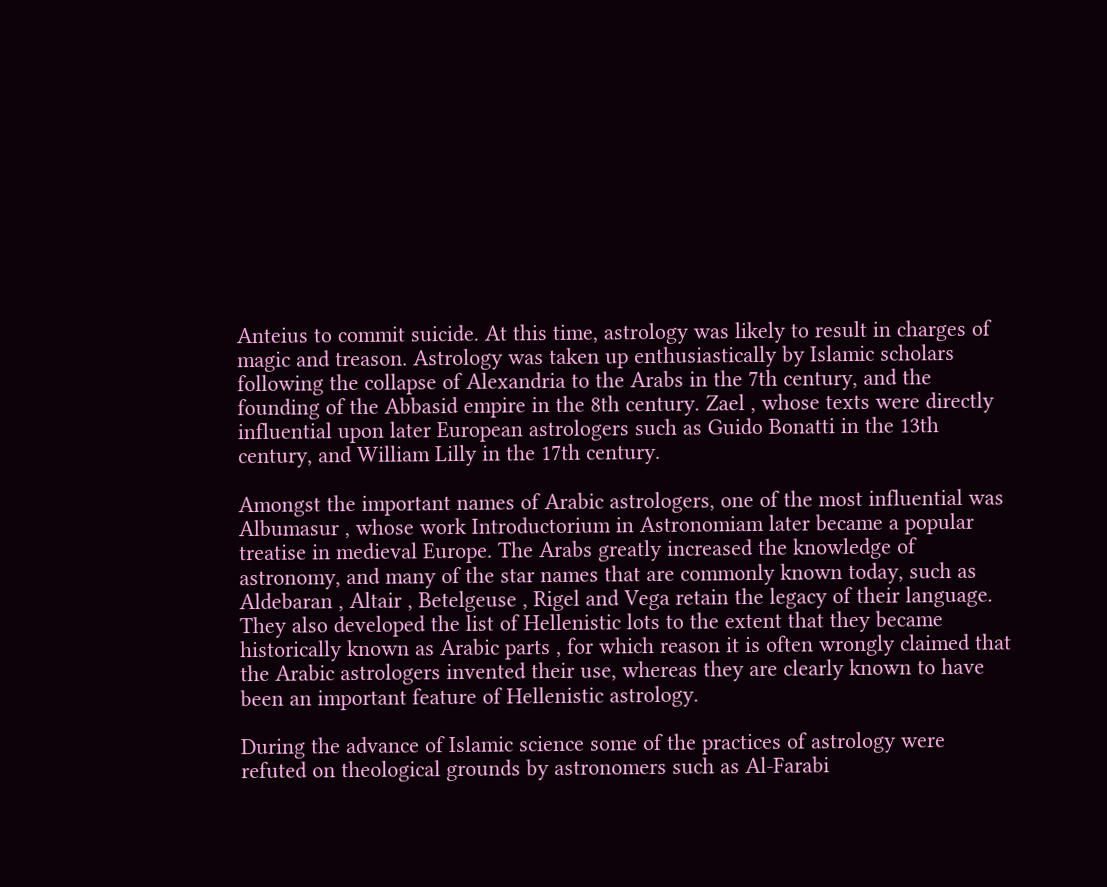Anteius to commit suicide. At this time, astrology was likely to result in charges of magic and treason. Astrology was taken up enthusiastically by Islamic scholars following the collapse of Alexandria to the Arabs in the 7th century, and the founding of the Abbasid empire in the 8th century. Zael , whose texts were directly influential upon later European astrologers such as Guido Bonatti in the 13th century, and William Lilly in the 17th century.

Amongst the important names of Arabic astrologers, one of the most influential was Albumasur , whose work Introductorium in Astronomiam later became a popular treatise in medieval Europe. The Arabs greatly increased the knowledge of astronomy, and many of the star names that are commonly known today, such as Aldebaran , Altair , Betelgeuse , Rigel and Vega retain the legacy of their language. They also developed the list of Hellenistic lots to the extent that they became historically known as Arabic parts , for which reason it is often wrongly claimed that the Arabic astrologers invented their use, whereas they are clearly known to have been an important feature of Hellenistic astrology.

During the advance of Islamic science some of the practices of astrology were refuted on theological grounds by astronomers such as Al-Farabi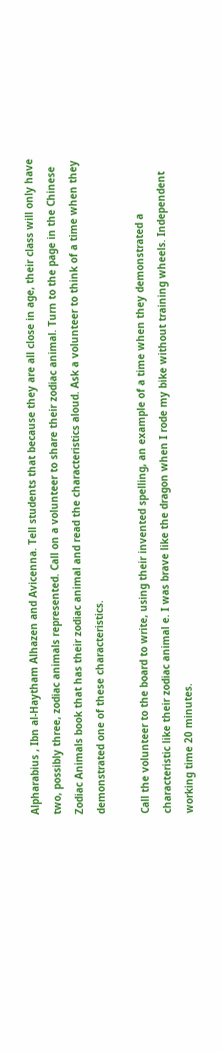Alpharabius , Ibn al-Haytham Alhazen and Avicenna. Tell students that because they are all close in age, their class will only have two, possibly three, zodiac animals represented. Call on a volunteer to share their zodiac animal. Turn to the page in the Chinese Zodiac Animals book that has their zodiac animal and read the characteristics aloud. Ask a volunteer to think of a time when they demonstrated one of these characteristics.

Call the volunteer to the board to write, using their invented spelling, an example of a time when they demonstrated a characteristic like their zodiac animal e. I was brave like the dragon when I rode my bike without training wheels. Independent working time 20 minutes.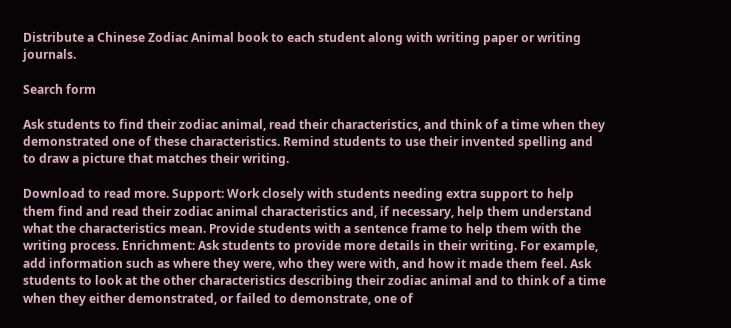Distribute a Chinese Zodiac Animal book to each student along with writing paper or writing journals.

Search form

Ask students to find their zodiac animal, read their characteristics, and think of a time when they demonstrated one of these characteristics. Remind students to use their invented spelling and to draw a picture that matches their writing.

Download to read more. Support: Work closely with students needing extra support to help them find and read their zodiac animal characteristics and, if necessary, help them understand what the characteristics mean. Provide students with a sentence frame to help them with the writing process. Enrichment: Ask students to provide more details in their writing. For example, add information such as where they were, who they were with, and how it made them feel. Ask students to look at the other characteristics describing their zodiac animal and to think of a time when they either demonstrated, or failed to demonstrate, one of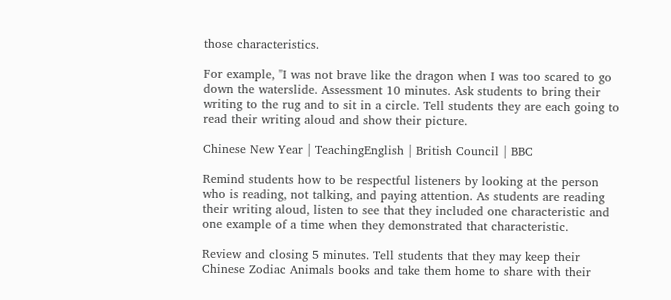those characteristics.

For example, "I was not brave like the dragon when I was too scared to go down the waterslide. Assessment 10 minutes. Ask students to bring their writing to the rug and to sit in a circle. Tell students they are each going to read their writing aloud and show their picture.

Chinese New Year | TeachingEnglish | British Council | BBC

Remind students how to be respectful listeners by looking at the person who is reading, not talking, and paying attention. As students are reading their writing aloud, listen to see that they included one characteristic and one example of a time when they demonstrated that characteristic.

Review and closing 5 minutes. Tell students that they may keep their Chinese Zodiac Animals books and take them home to share with their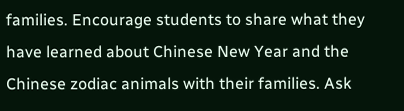families. Encourage students to share what they have learned about Chinese New Year and the Chinese zodiac animals with their families. Ask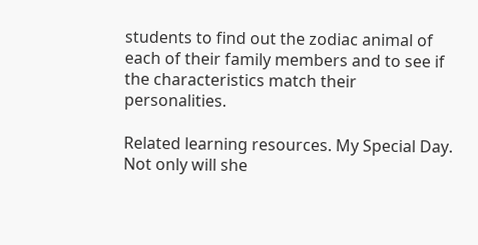students to find out the zodiac animal of each of their family members and to see if the characteristics match their personalities.

Related learning resources. My Special Day. Not only will she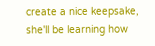create a nice keepsake, she'll be learning how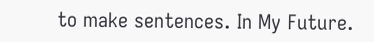to make sentences. In My Future.